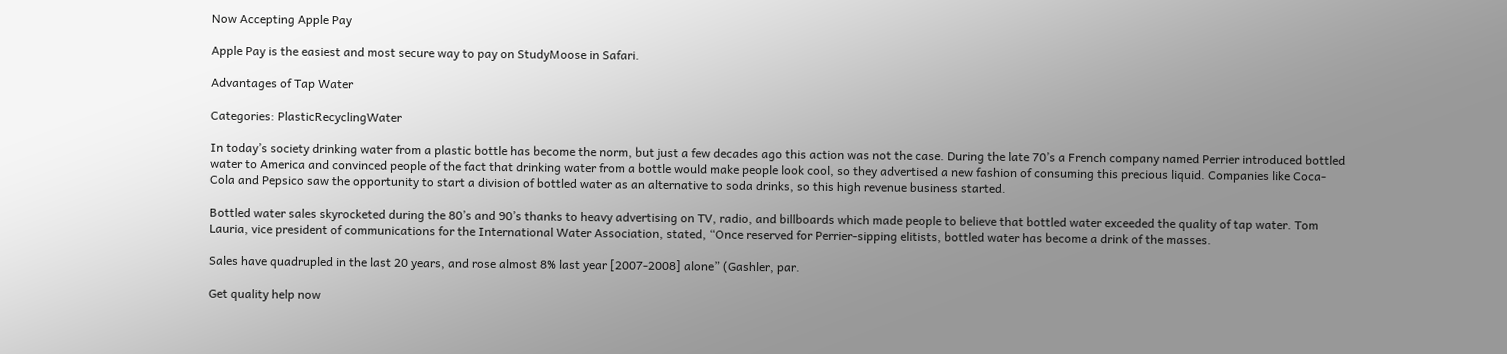Now Accepting Apple Pay

Apple Pay is the easiest and most secure way to pay on StudyMoose in Safari.

Advantages of Tap Water

Categories: PlasticRecyclingWater

In today’s society drinking water from a plastic bottle has become the norm, but just a few decades ago this action was not the case. During the late 70’s a French company named Perrier introduced bottled water to America and convinced people of the fact that drinking water from a bottle would make people look cool, so they advertised a new fashion of consuming this precious liquid. Companies like Coca-Cola and Pepsico saw the opportunity to start a division of bottled water as an alternative to soda drinks, so this high revenue business started.

Bottled water sales skyrocketed during the 80’s and 90’s thanks to heavy advertising on TV, radio, and billboards which made people to believe that bottled water exceeded the quality of tap water. Tom Lauria, vice president of communications for the International Water Association, stated, “Once reserved for Perrier-sipping elitists, bottled water has become a drink of the masses.

Sales have quadrupled in the last 20 years, and rose almost 8% last year [2007-2008] alone” (Gashler, par.

Get quality help now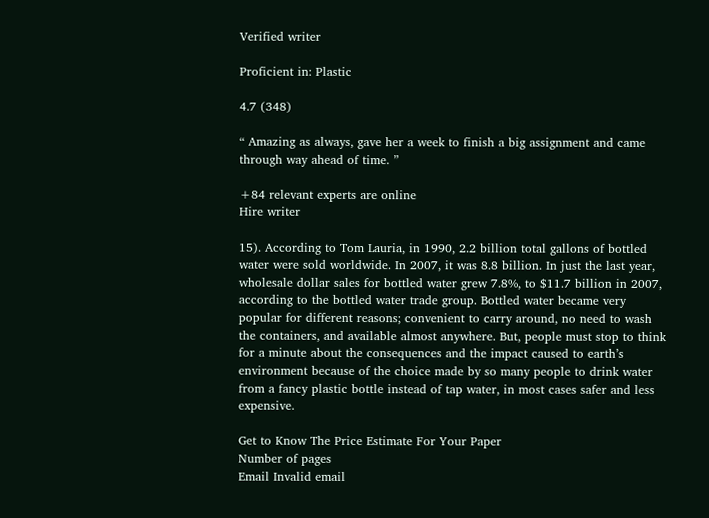Verified writer

Proficient in: Plastic

4.7 (348)

“ Amazing as always, gave her a week to finish a big assignment and came through way ahead of time. ”

+84 relevant experts are online
Hire writer

15). According to Tom Lauria, in 1990, 2.2 billion total gallons of bottled water were sold worldwide. In 2007, it was 8.8 billion. In just the last year, wholesale dollar sales for bottled water grew 7.8%, to $11.7 billion in 2007, according to the bottled water trade group. Bottled water became very popular for different reasons; convenient to carry around, no need to wash the containers, and available almost anywhere. But, people must stop to think for a minute about the consequences and the impact caused to earth’s environment because of the choice made by so many people to drink water from a fancy plastic bottle instead of tap water, in most cases safer and less expensive.

Get to Know The Price Estimate For Your Paper
Number of pages
Email Invalid email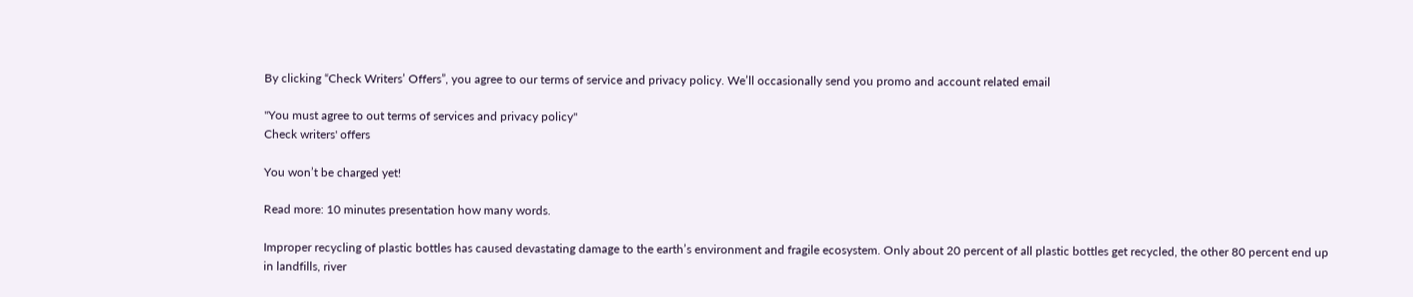By clicking “Check Writers’ Offers”, you agree to our terms of service and privacy policy. We’ll occasionally send you promo and account related email

"You must agree to out terms of services and privacy policy"
Check writers' offers

You won’t be charged yet!

Read more: 10 minutes presentation how many words.

Improper recycling of plastic bottles has caused devastating damage to the earth’s environment and fragile ecosystem. Only about 20 percent of all plastic bottles get recycled, the other 80 percent end up in landfills, river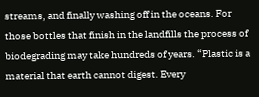streams, and finally washing off in the oceans. For those bottles that finish in the landfills the process of biodegrading may take hundreds of years. “Plastic is a material that earth cannot digest. Every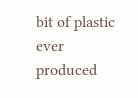bit of plastic ever produced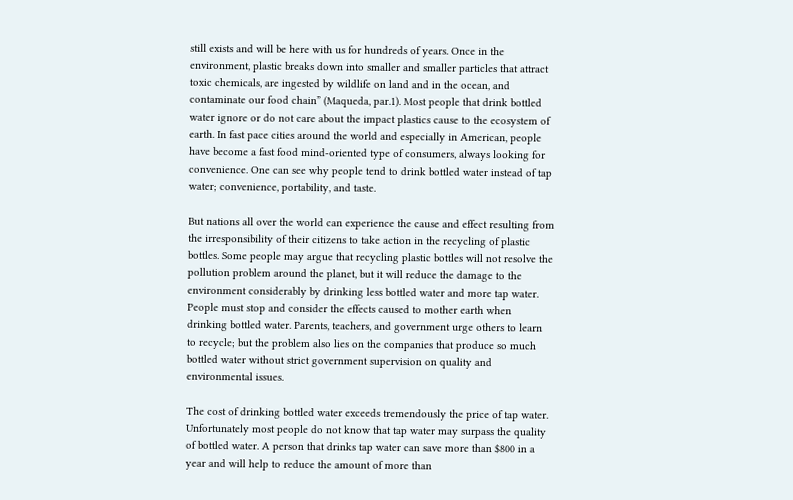still exists and will be here with us for hundreds of years. Once in the environment, plastic breaks down into smaller and smaller particles that attract toxic chemicals, are ingested by wildlife on land and in the ocean, and contaminate our food chain” (Maqueda, par.1). Most people that drink bottled water ignore or do not care about the impact plastics cause to the ecosystem of earth. In fast pace cities around the world and especially in American, people have become a fast food mind-oriented type of consumers, always looking for convenience. One can see why people tend to drink bottled water instead of tap water; convenience, portability, and taste.

But nations all over the world can experience the cause and effect resulting from the irresponsibility of their citizens to take action in the recycling of plastic bottles. Some people may argue that recycling plastic bottles will not resolve the pollution problem around the planet, but it will reduce the damage to the environment considerably by drinking less bottled water and more tap water. People must stop and consider the effects caused to mother earth when drinking bottled water. Parents, teachers, and government urge others to learn to recycle; but the problem also lies on the companies that produce so much bottled water without strict government supervision on quality and environmental issues.

The cost of drinking bottled water exceeds tremendously the price of tap water. Unfortunately most people do not know that tap water may surpass the quality of bottled water. A person that drinks tap water can save more than $800 in a year and will help to reduce the amount of more than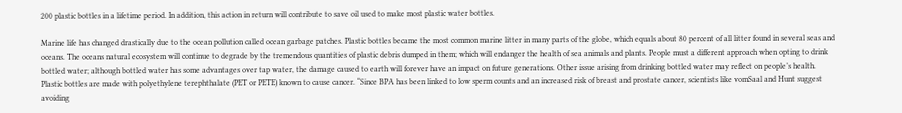200 plastic bottles in a lifetime period. In addition, this action in return will contribute to save oil used to make most plastic water bottles.

Marine life has changed drastically due to the ocean pollution called ocean garbage patches. Plastic bottles became the most common marine litter in many parts of the globe, which equals about 80 percent of all litter found in several seas and oceans. The oceans natural ecosystem will continue to degrade by the tremendous quantities of plastic debris dumped in them; which will endanger the health of sea animals and plants. People must a different approach when opting to drink bottled water; although bottled water has some advantages over tap water, the damage caused to earth will forever have an impact on future generations. Other issue arising from drinking bottled water may reflect on people’s health. Plastic bottles are made with polyethylene terephthalate (PET or PETE) known to cause cancer. “Since BPA has been linked to low sperm counts and an increased risk of breast and prostate cancer, scientists like vomSaal and Hunt suggest avoiding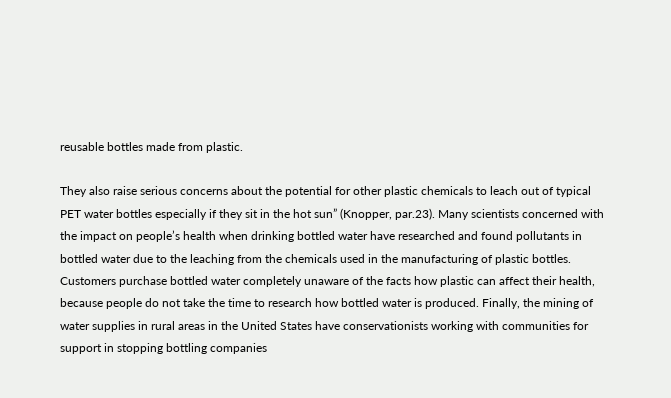reusable bottles made from plastic.

They also raise serious concerns about the potential for other plastic chemicals to leach out of typical PET water bottles especially if they sit in the hot sun” (Knopper, par.23). Many scientists concerned with the impact on people’s health when drinking bottled water have researched and found pollutants in bottled water due to the leaching from the chemicals used in the manufacturing of plastic bottles. Customers purchase bottled water completely unaware of the facts how plastic can affect their health, because people do not take the time to research how bottled water is produced. Finally, the mining of water supplies in rural areas in the United States have conservationists working with communities for support in stopping bottling companies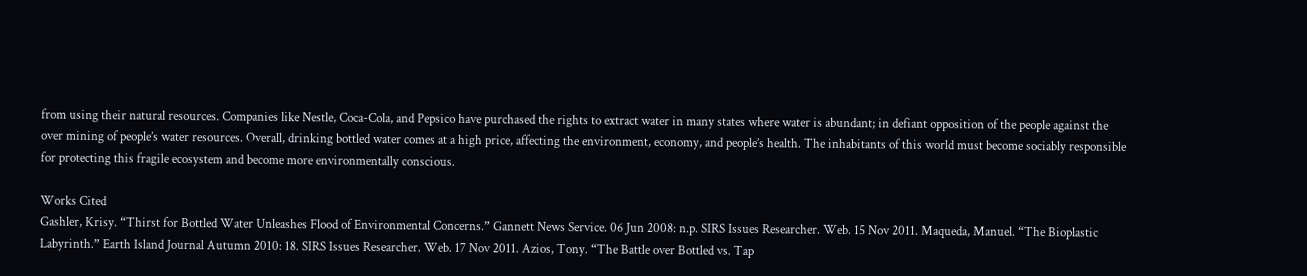from using their natural resources. Companies like Nestle, Coca-Cola, and Pepsico have purchased the rights to extract water in many states where water is abundant; in defiant opposition of the people against the over mining of people’s water resources. Overall, drinking bottled water comes at a high price, affecting the environment, economy, and people’s health. The inhabitants of this world must become sociably responsible for protecting this fragile ecosystem and become more environmentally conscious.

Works Cited
Gashler, Krisy. “Thirst for Bottled Water Unleashes Flood of Environmental Concerns.” Gannett News Service. 06 Jun 2008: n.p. SIRS Issues Researcher. Web. 15 Nov 2011. Maqueda, Manuel. “The Bioplastic Labyrinth.” Earth Island Journal Autumn 2010: 18. SIRS Issues Researcher. Web. 17 Nov 2011. Azios, Tony. “The Battle over Bottled vs. Tap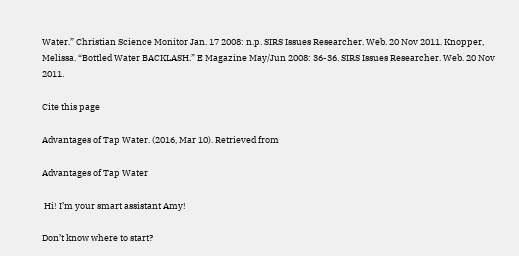Water.” Christian Science Monitor Jan. 17 2008: n.p. SIRS Issues Researcher. Web. 20 Nov 2011. Knopper, Melissa. “Bottled Water BACKLASH.” E Magazine May/Jun 2008: 36-36. SIRS Issues Researcher. Web. 20 Nov 2011.

Cite this page

Advantages of Tap Water. (2016, Mar 10). Retrieved from

Advantages of Tap Water

 Hi! I’m your smart assistant Amy!

Don’t know where to start?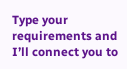Type your requirements and I’ll connect you to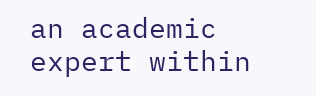an academic expert within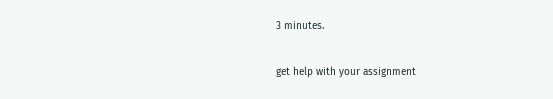3 minutes.

get help with your assignment